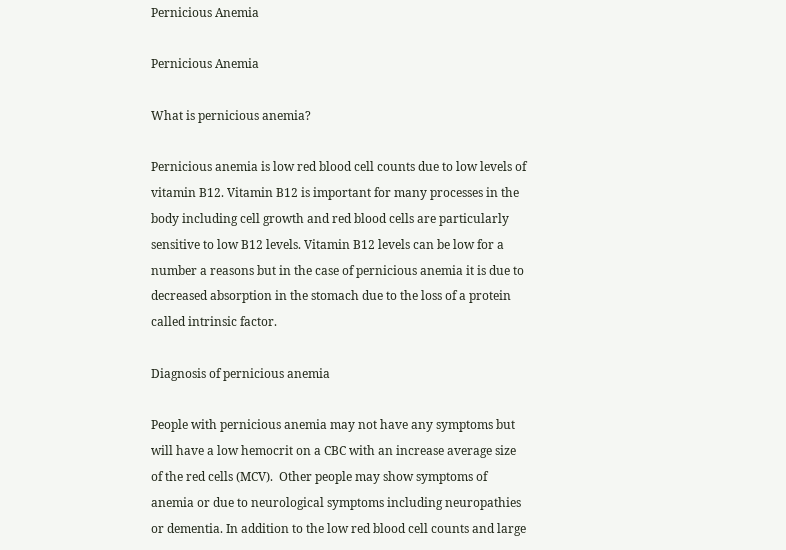Pernicious Anemia

Pernicious Anemia

What is pernicious anemia?

Pernicious anemia is low red blood cell counts due to low levels of vitamin B12. Vitamin B12 is important for many processes in the body including cell growth and red blood cells are particularly sensitive to low B12 levels. Vitamin B12 levels can be low for a number a reasons but in the case of pernicious anemia it is due to decreased absorption in the stomach due to the loss of a protein called intrinsic factor.

Diagnosis of pernicious anemia

People with pernicious anemia may not have any symptoms but will have a low hemocrit on a CBC with an increase average size of the red cells (MCV).  Other people may show symptoms of anemia or due to neurological symptoms including neuropathies or dementia. In addition to the low red blood cell counts and large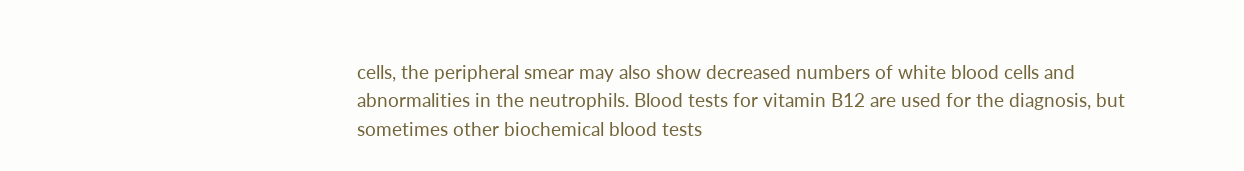cells, the peripheral smear may also show decreased numbers of white blood cells and abnormalities in the neutrophils. Blood tests for vitamin B12 are used for the diagnosis, but sometimes other biochemical blood tests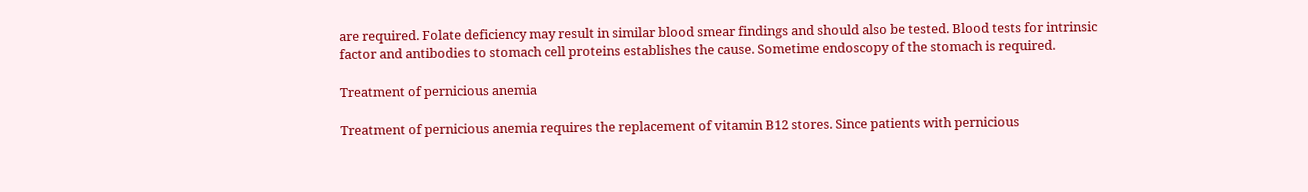are required. Folate deficiency may result in similar blood smear findings and should also be tested. Blood tests for intrinsic factor and antibodies to stomach cell proteins establishes the cause. Sometime endoscopy of the stomach is required.

Treatment of pernicious anemia

Treatment of pernicious anemia requires the replacement of vitamin B12 stores. Since patients with pernicious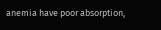anemia have poor absorption,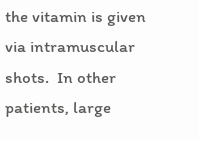the vitamin is given via intramuscular shots.  In other patients, large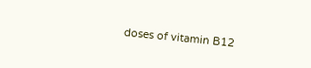doses of vitamin B12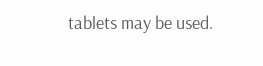tablets may be used.